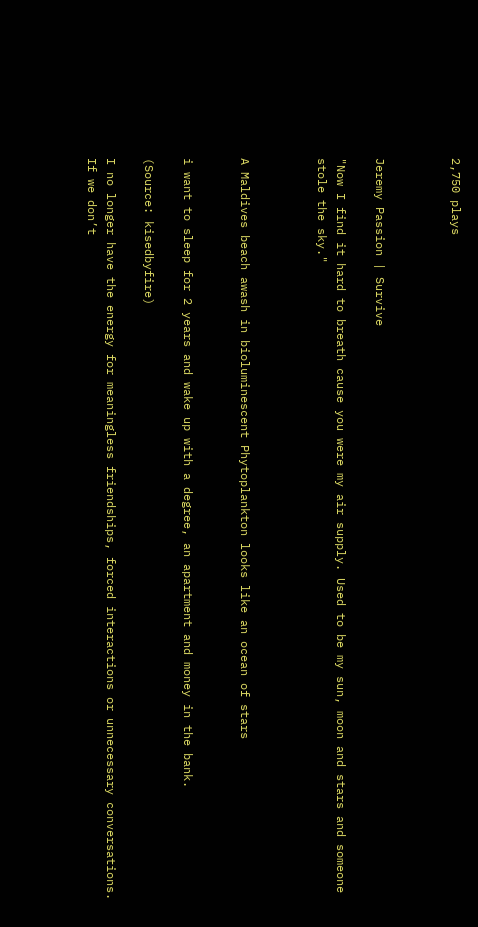2,750 plays



Jeremy Passion | Survive

"Now I find it hard to breath cause you were my air supply. Used to be my sun, moon and stars and someone stole the sky."



A Maldives beach awash in bioluminescent Phytoplankton looks like an ocean of stars


i want to sleep for 2 years and wake up with a degree, an apartment and money in the bank.

(Source: kisedbyfire)

I no longer have the energy for meaningless friendships, forced interactions or unnecessary conversations. If we don’t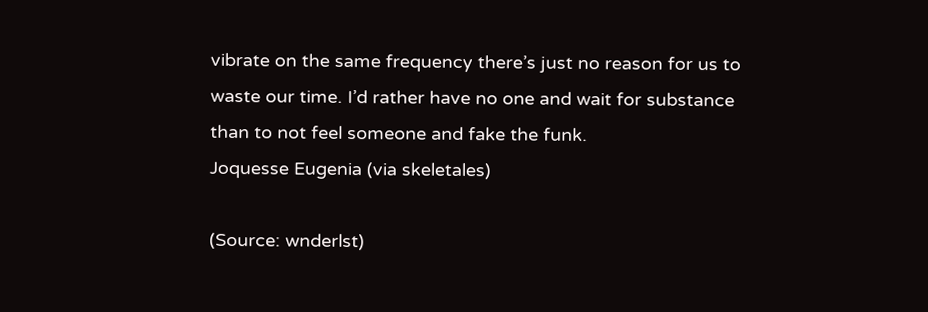vibrate on the same frequency there’s just no reason for us to waste our time. I’d rather have no one and wait for substance than to not feel someone and fake the funk.
Joquesse Eugenia (via skeletales)

(Source: wnderlst)